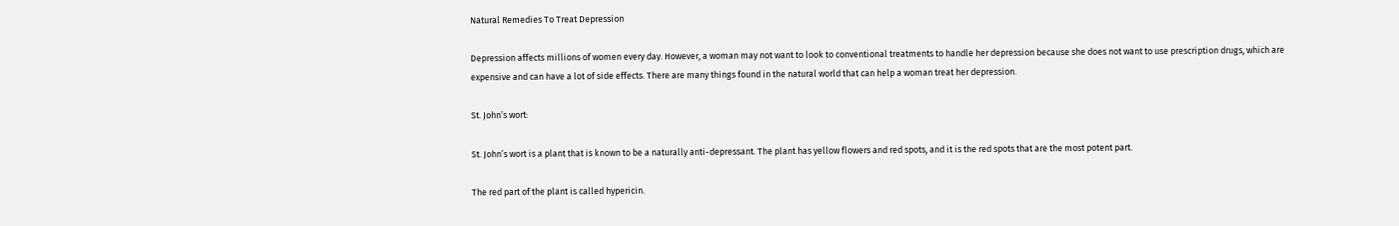Natural Remedies To Treat Depression

Depression affects millions of women every day. However, a woman may not want to look to conventional treatments to handle her depression because she does not want to use prescription drugs, which are expensive and can have a lot of side effects. There are many things found in the natural world that can help a woman treat her depression.

St. John’s wort:

St. John’s wort is a plant that is known to be a naturally anti-depressant. The plant has yellow flowers and red spots, and it is the red spots that are the most potent part.

The red part of the plant is called hypericin.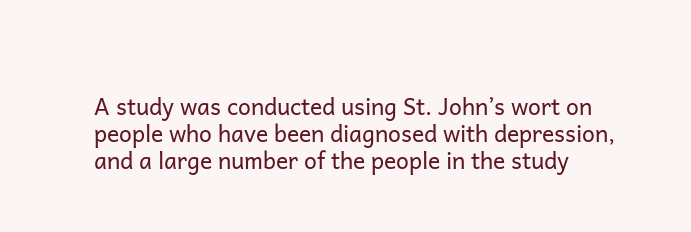A study was conducted using St. John’s wort on people who have been diagnosed with depression, and a large number of the people in the study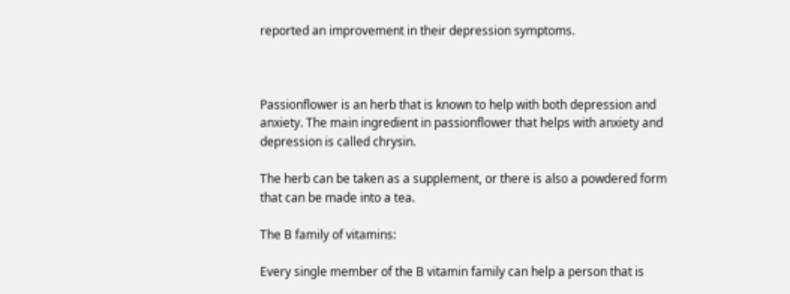reported an improvement in their depression symptoms.



Passionflower is an herb that is known to help with both depression and anxiety. The main ingredient in passionflower that helps with anxiety and depression is called chrysin.

The herb can be taken as a supplement, or there is also a powdered form that can be made into a tea.

The B family of vitamins:

Every single member of the B vitamin family can help a person that is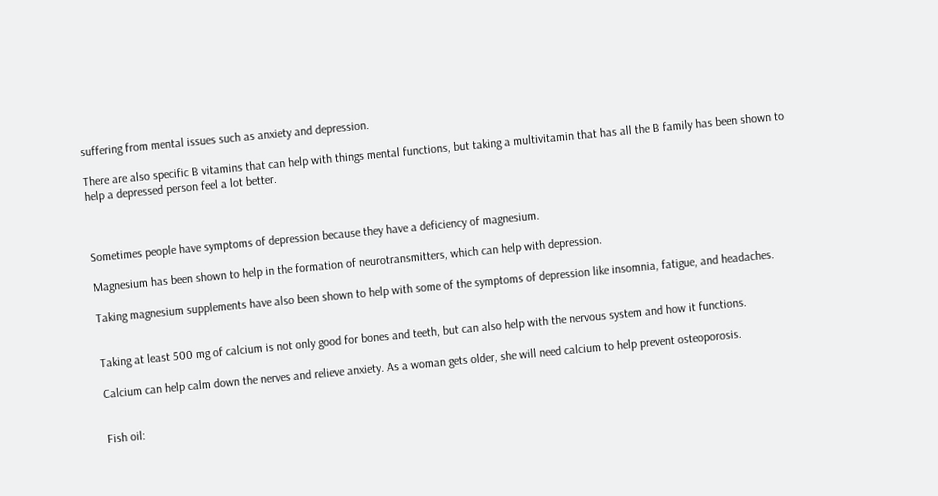suffering from mental issues such as anxiety and depression.

There are also specific B vitamins that can help with things mental functions, but taking a multivitamin that has all the B family has been shown to help a depressed person feel a lot better.



Sometimes people have symptoms of depression because they have a deficiency of magnesium.

Magnesium has been shown to help in the formation of neurotransmitters, which can help with depression.

Taking magnesium supplements have also been shown to help with some of the symptoms of depression like insomnia, fatigue, and headaches.


Taking at least 500 mg of calcium is not only good for bones and teeth, but can also help with the nervous system and how it functions.

Calcium can help calm down the nerves and relieve anxiety. As a woman gets older, she will need calcium to help prevent osteoporosis.


Fish oil: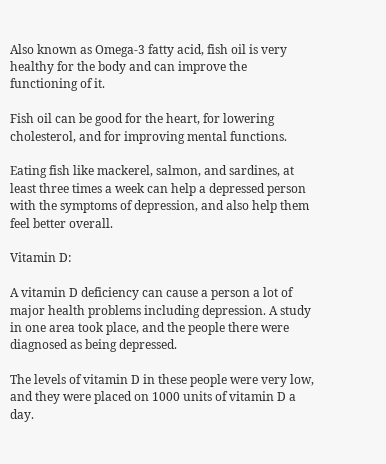Also known as Omega-3 fatty acid, fish oil is very healthy for the body and can improve the functioning of it.

Fish oil can be good for the heart, for lowering cholesterol, and for improving mental functions.

Eating fish like mackerel, salmon, and sardines, at least three times a week can help a depressed person with the symptoms of depression, and also help them feel better overall.

Vitamin D:

A vitamin D deficiency can cause a person a lot of major health problems including depression. A study in one area took place, and the people there were diagnosed as being depressed.

The levels of vitamin D in these people were very low, and they were placed on 1000 units of vitamin D a day.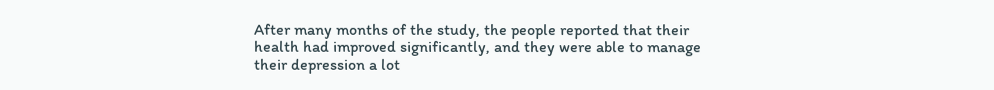After many months of the study, the people reported that their health had improved significantly, and they were able to manage their depression a lot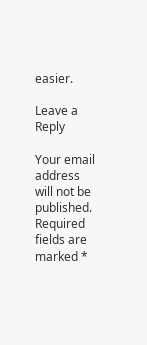easier.

Leave a Reply

Your email address will not be published. Required fields are marked *